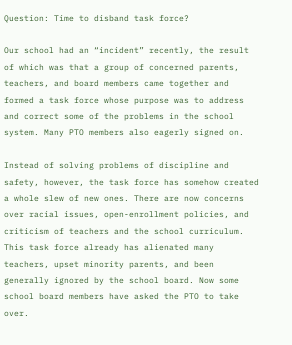Question: Time to disband task force?

Our school had an “incident” recently, the result of which was that a group of concerned parents, teachers, and board members came together and formed a task force whose purpose was to address and correct some of the problems in the school system. Many PTO members also eagerly signed on.

Instead of solving problems of discipline and safety, however, the task force has somehow created a whole slew of new ones. There are now concerns over racial issues, open-enrollment policies, and criticism of teachers and the school curriculum. This task force already has alienated many teachers, upset minority parents, and been generally ignored by the school board. Now some school board members have asked the PTO to take over.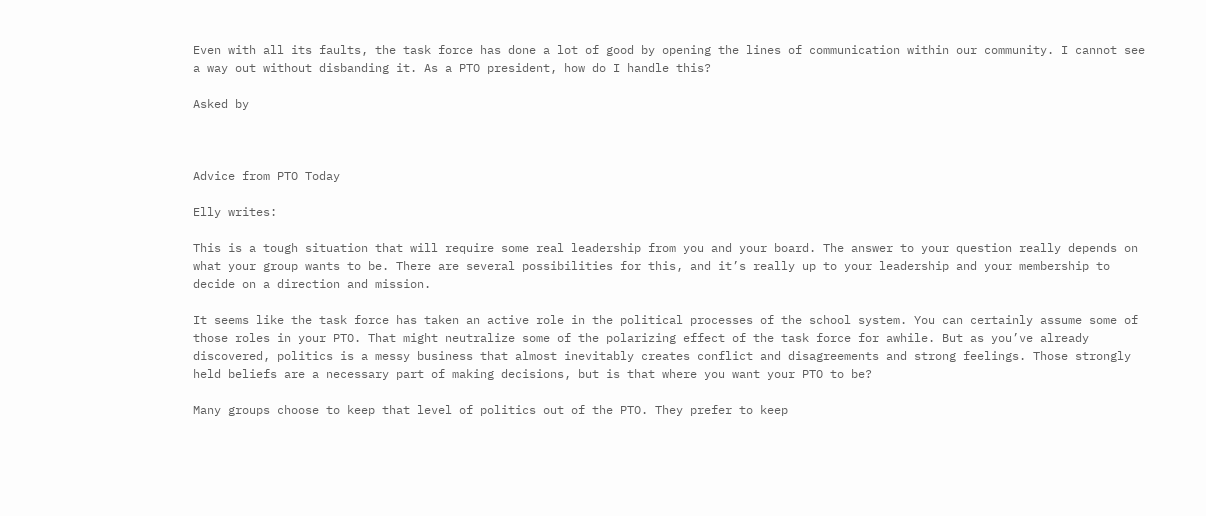Even with all its faults, the task force has done a lot of good by opening the lines of communication within our community. I cannot see a way out without disbanding it. As a PTO president, how do I handle this?

Asked by



Advice from PTO Today

Elly writes:

This is a tough situation that will require some real leadership from you and your board. The answer to your question really depends on what your group wants to be. There are several possibilities for this, and it’s really up to your leadership and your membership to decide on a direction and mission.

It seems like the task force has taken an active role in the political processes of the school system. You can certainly assume some of those roles in your PTO. That might neutralize some of the polarizing effect of the task force for awhile. But as you’ve already discovered, politics is a messy business that almost inevitably creates conflict and disagreements and strong feelings. Those strongly held beliefs are a necessary part of making decisions, but is that where you want your PTO to be?

Many groups choose to keep that level of politics out of the PTO. They prefer to keep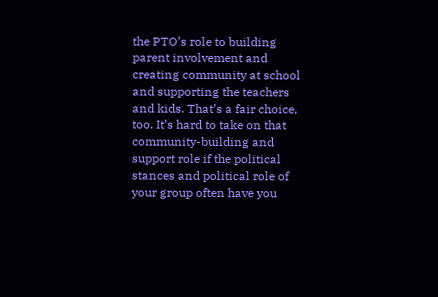the PTO’s role to building parent involvement and creating community at school and supporting the teachers and kids. That’s a fair choice, too. It’s hard to take on that community-building and support role if the political stances and political role of your group often have you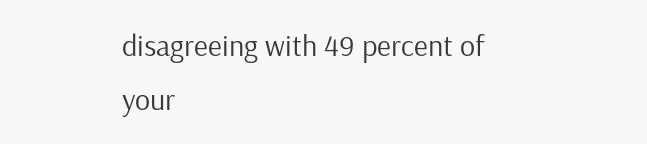disagreeing with 49 percent of your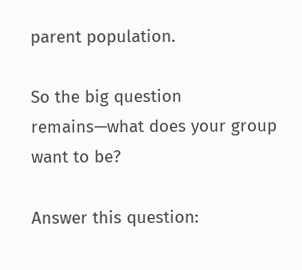parent population.

So the big question remains—what does your group want to be?

Answer this question: